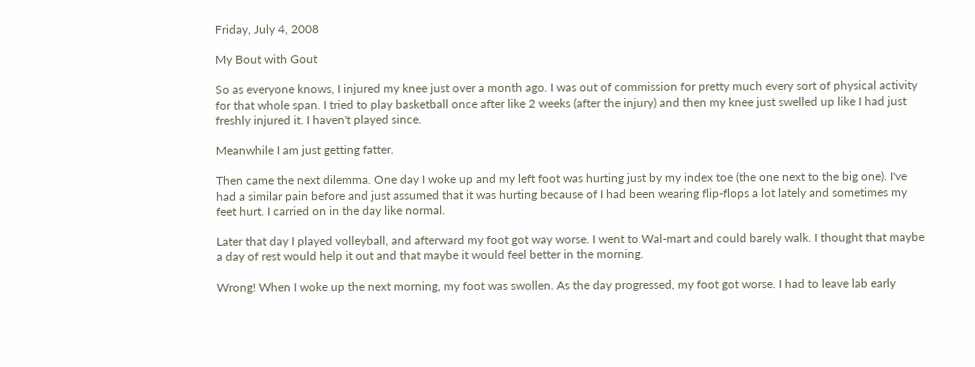Friday, July 4, 2008

My Bout with Gout

So as everyone knows, I injured my knee just over a month ago. I was out of commission for pretty much every sort of physical activity for that whole span. I tried to play basketball once after like 2 weeks (after the injury) and then my knee just swelled up like I had just freshly injured it. I haven't played since.

Meanwhile I am just getting fatter.

Then came the next dilemma. One day I woke up and my left foot was hurting just by my index toe (the one next to the big one). I've had a similar pain before and just assumed that it was hurting because of I had been wearing flip-flops a lot lately and sometimes my feet hurt. I carried on in the day like normal.

Later that day I played volleyball, and afterward my foot got way worse. I went to Wal-mart and could barely walk. I thought that maybe a day of rest would help it out and that maybe it would feel better in the morning.

Wrong! When I woke up the next morning, my foot was swollen. As the day progressed, my foot got worse. I had to leave lab early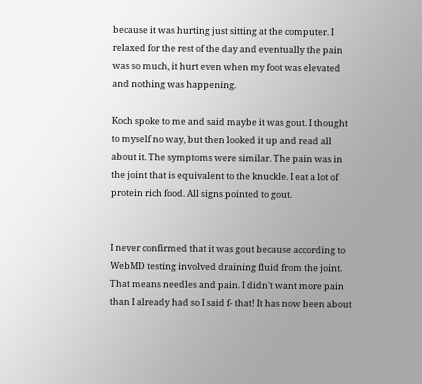because it was hurting just sitting at the computer. I relaxed for the rest of the day and eventually the pain was so much, it hurt even when my foot was elevated and nothing was happening.

Koch spoke to me and said maybe it was gout. I thought to myself no way, but then looked it up and read all about it. The symptoms were similar. The pain was in the joint that is equivalent to the knuckle. I eat a lot of protein rich food. All signs pointed to gout.


I never confirmed that it was gout because according to WebMD testing involved draining fluid from the joint. That means needles and pain. I didn't want more pain than I already had so I said f- that! It has now been about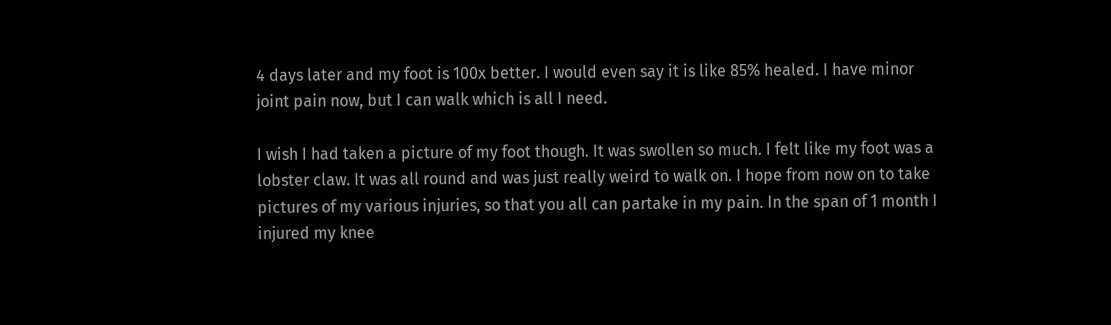4 days later and my foot is 100x better. I would even say it is like 85% healed. I have minor joint pain now, but I can walk which is all I need.

I wish I had taken a picture of my foot though. It was swollen so much. I felt like my foot was a lobster claw. It was all round and was just really weird to walk on. I hope from now on to take pictures of my various injuries, so that you all can partake in my pain. In the span of 1 month I injured my knee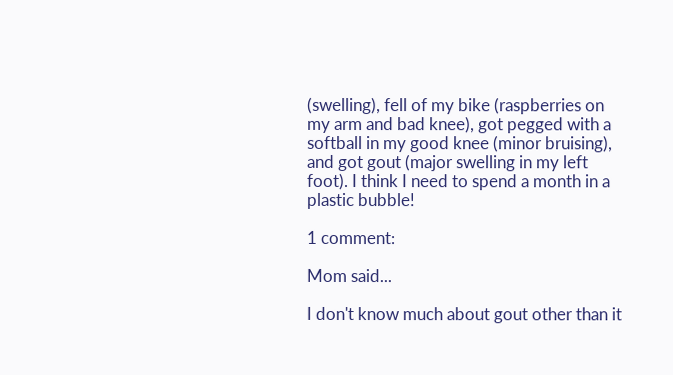(swelling), fell of my bike (raspberries on my arm and bad knee), got pegged with a softball in my good knee (minor bruising), and got gout (major swelling in my left foot). I think I need to spend a month in a plastic bubble!

1 comment:

Mom said...

I don't know much about gout other than it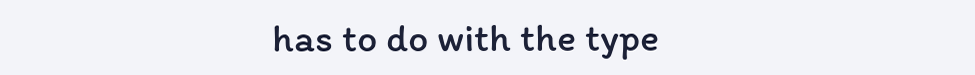has to do with the type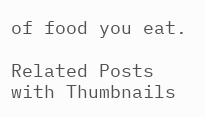of food you eat.

Related Posts with Thumbnails